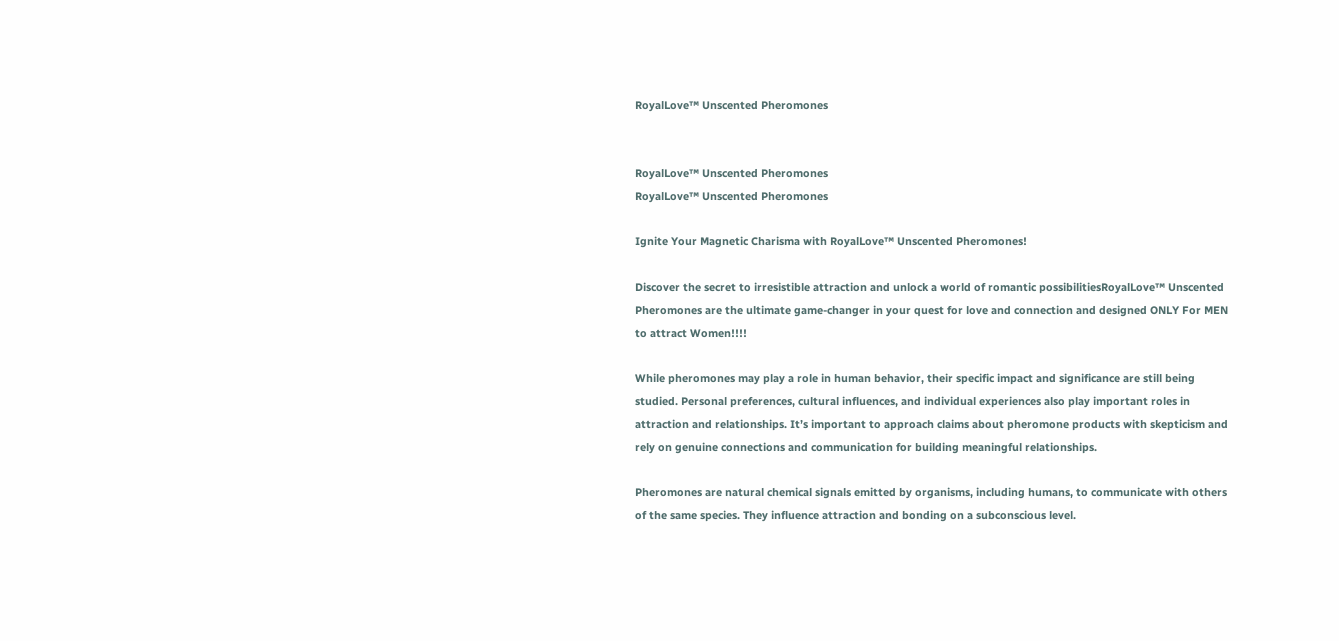RoyalLove™ Unscented Pheromones


RoyalLove™ Unscented Pheromones
RoyalLove™ Unscented Pheromones

Ignite Your Magnetic Charisma with RoyalLove™ Unscented Pheromones!

Discover the secret to irresistible attraction and unlock a world of romantic possibilitiesRoyalLove™ Unscented Pheromones are the ultimate game-changer in your quest for love and connection and designed ONLY For MEN to attract Women!!!!

While pheromones may play a role in human behavior, their specific impact and significance are still being studied. Personal preferences, cultural influences, and individual experiences also play important roles in attraction and relationships. It’s important to approach claims about pheromone products with skepticism and rely on genuine connections and communication for building meaningful relationships.

Pheromones are natural chemical signals emitted by organisms, including humans, to communicate with others of the same species. They influence attraction and bonding on a subconscious level.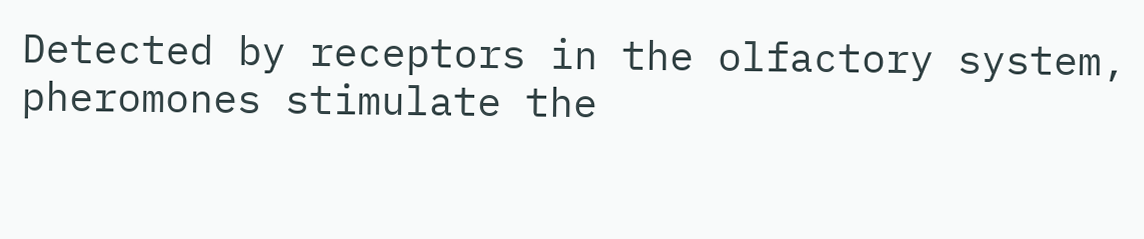Detected by receptors in the olfactory system, pheromones stimulate the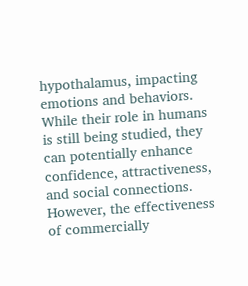hypothalamus, impacting emotions and behaviors. While their role in humans is still being studied, they can potentially enhance confidence, attractiveness, and social connections. However, the effectiveness of commercially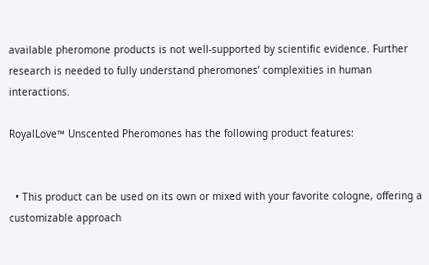available pheromone products is not well-supported by scientific evidence. Further research is needed to fully understand pheromones’ complexities in human interactions.

RoyalLove™ Unscented Pheromones has the following product features:


  • This product can be used on its own or mixed with your favorite cologne, offering a customizable approach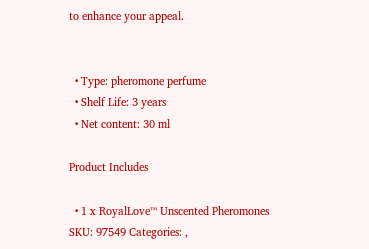to enhance your appeal.


  • Type: pheromone perfume
  • Shelf Life: 3 years
  • Net content: 30 ml

Product Includes

  • 1 x RoyalLove™ Unscented Pheromones
SKU: 97549 Categories: ,